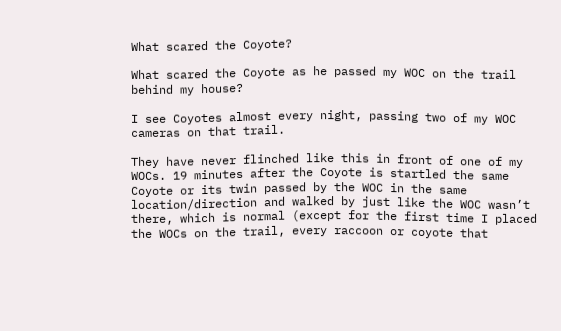What scared the Coyote?

What scared the Coyote as he passed my WOC on the trail behind my house?

I see Coyotes almost every night, passing two of my WOC cameras on that trail.

They have never flinched like this in front of one of my WOCs. 19 minutes after the Coyote is startled the same Coyote or its twin passed by the WOC in the same location/direction and walked by just like the WOC wasn’t there, which is normal (except for the first time I placed the WOCs on the trail, every raccoon or coyote that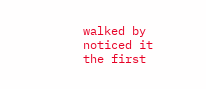walked by noticed it the first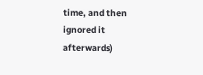time, and then ignored it afterwards)